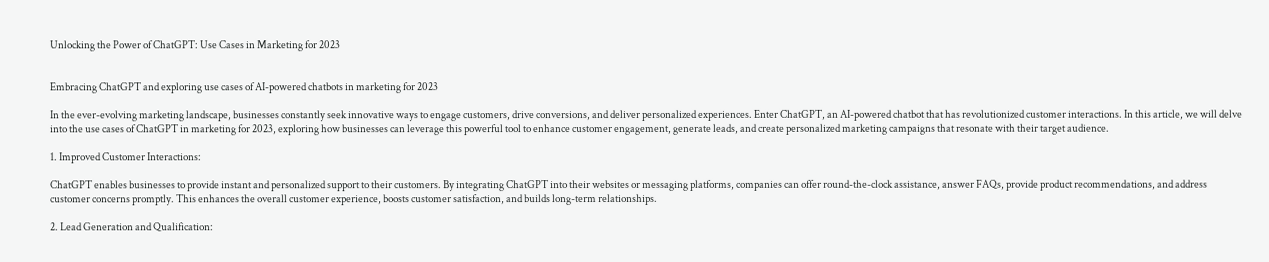Unlocking the Power of ChatGPT: Use Cases in Marketing for 2023


Embracing ChatGPT and exploring use cases of AI-powered chatbots in marketing for 2023

In the ever-evolving marketing landscape, businesses constantly seek innovative ways to engage customers, drive conversions, and deliver personalized experiences. Enter ChatGPT, an AI-powered chatbot that has revolutionized customer interactions. In this article, we will delve into the use cases of ChatGPT in marketing for 2023, exploring how businesses can leverage this powerful tool to enhance customer engagement, generate leads, and create personalized marketing campaigns that resonate with their target audience.

1. Improved Customer Interactions:

ChatGPT enables businesses to provide instant and personalized support to their customers. By integrating ChatGPT into their websites or messaging platforms, companies can offer round-the-clock assistance, answer FAQs, provide product recommendations, and address customer concerns promptly. This enhances the overall customer experience, boosts customer satisfaction, and builds long-term relationships.

2. Lead Generation and Qualification: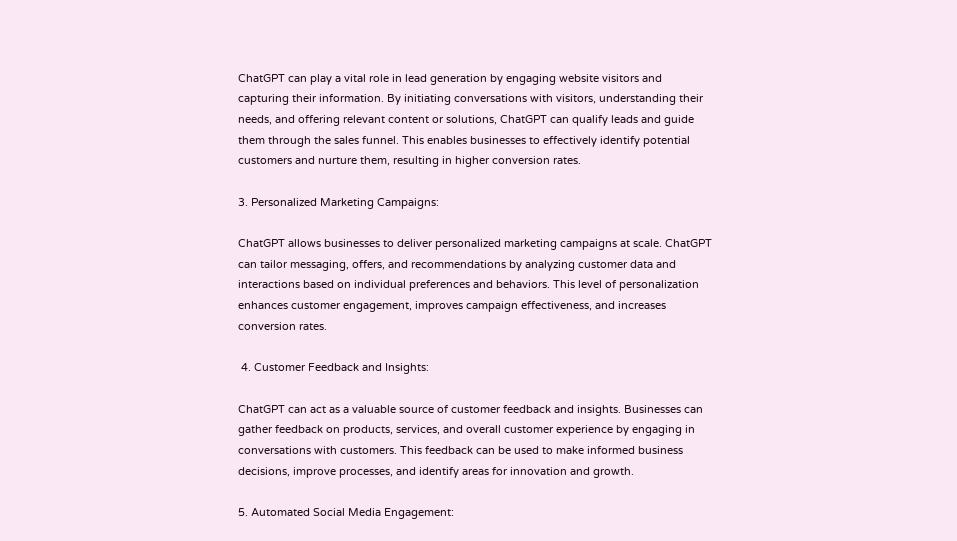ChatGPT can play a vital role in lead generation by engaging website visitors and capturing their information. By initiating conversations with visitors, understanding their needs, and offering relevant content or solutions, ChatGPT can qualify leads and guide them through the sales funnel. This enables businesses to effectively identify potential customers and nurture them, resulting in higher conversion rates.

3. Personalized Marketing Campaigns:

ChatGPT allows businesses to deliver personalized marketing campaigns at scale. ChatGPT can tailor messaging, offers, and recommendations by analyzing customer data and interactions based on individual preferences and behaviors. This level of personalization enhances customer engagement, improves campaign effectiveness, and increases conversion rates.

 4. Customer Feedback and Insights:

ChatGPT can act as a valuable source of customer feedback and insights. Businesses can gather feedback on products, services, and overall customer experience by engaging in conversations with customers. This feedback can be used to make informed business decisions, improve processes, and identify areas for innovation and growth.

5. Automated Social Media Engagement: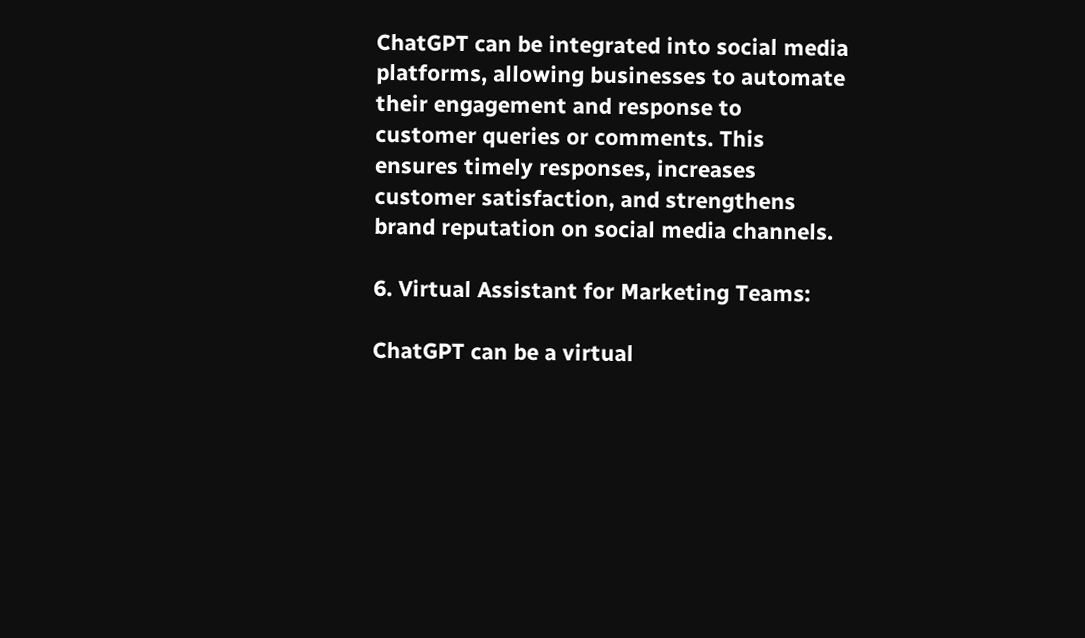ChatGPT can be integrated into social media platforms, allowing businesses to automate their engagement and response to customer queries or comments. This ensures timely responses, increases customer satisfaction, and strengthens brand reputation on social media channels.

6. Virtual Assistant for Marketing Teams:

ChatGPT can be a virtual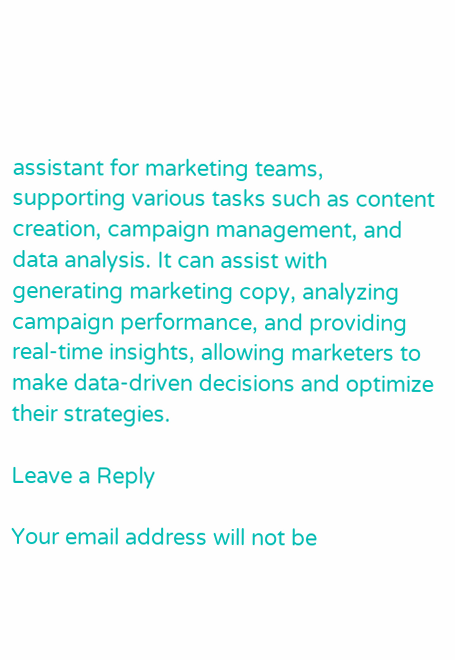assistant for marketing teams, supporting various tasks such as content creation, campaign management, and data analysis. It can assist with generating marketing copy, analyzing campaign performance, and providing real-time insights, allowing marketers to make data-driven decisions and optimize their strategies.

Leave a Reply

Your email address will not be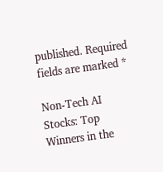published. Required fields are marked *

Non-Tech AI Stocks: Top Winners in the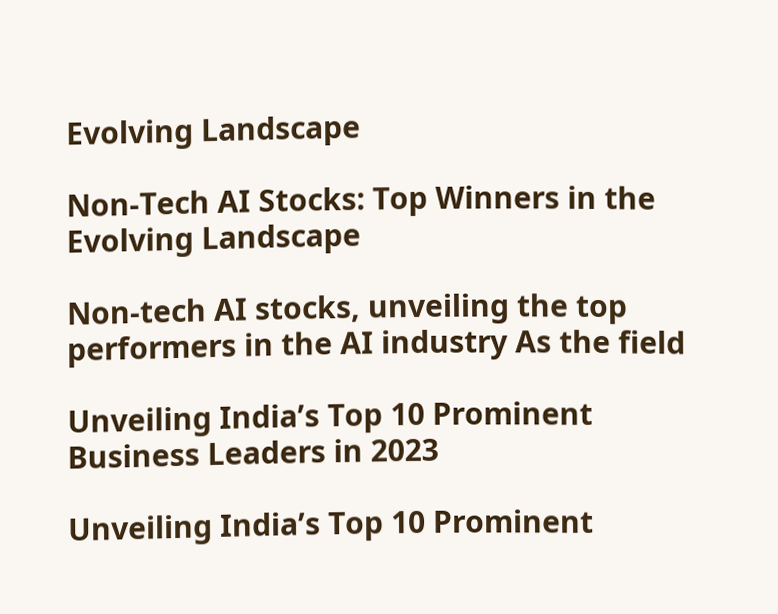Evolving Landscape

Non-Tech AI Stocks: Top Winners in the Evolving Landscape

Non-tech AI stocks, unveiling the top performers in the AI industry As the field

Unveiling India’s Top 10 Prominent Business Leaders in 2023

Unveiling India’s Top 10 Prominent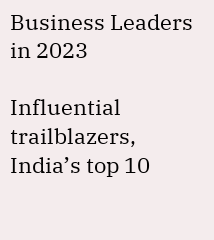Business Leaders in 2023

Influential trailblazers, India’s top 10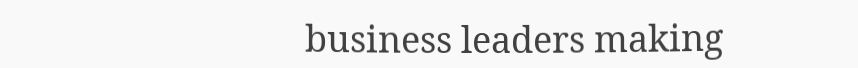business leaders making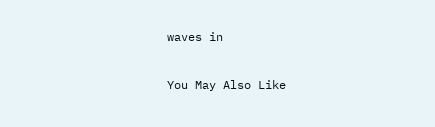waves in

You May Also Like